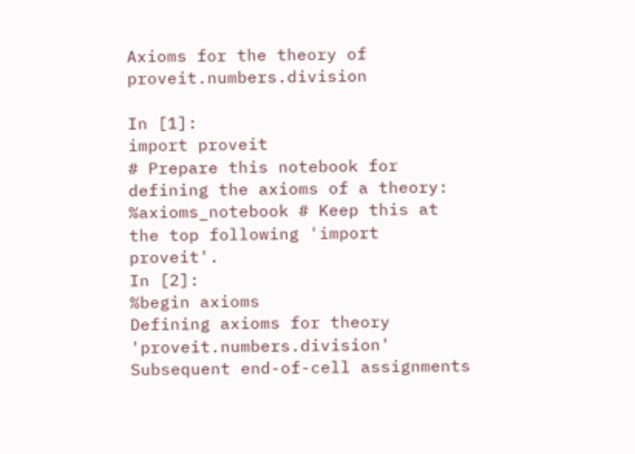Axioms for the theory of proveit.numbers.division

In [1]:
import proveit
# Prepare this notebook for defining the axioms of a theory:
%axioms_notebook # Keep this at the top following 'import proveit'.
In [2]:
%begin axioms
Defining axioms for theory 'proveit.numbers.division'
Subsequent end-of-cell assignments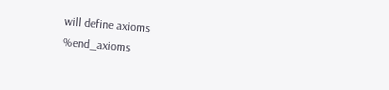will define axioms
%end_axioms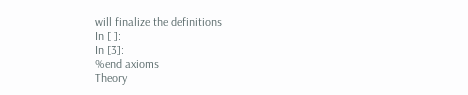will finalize the definitions
In [ ]:
In [3]:
%end axioms
Theory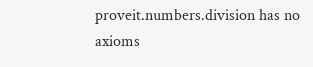proveit.numbers.division has no axioms